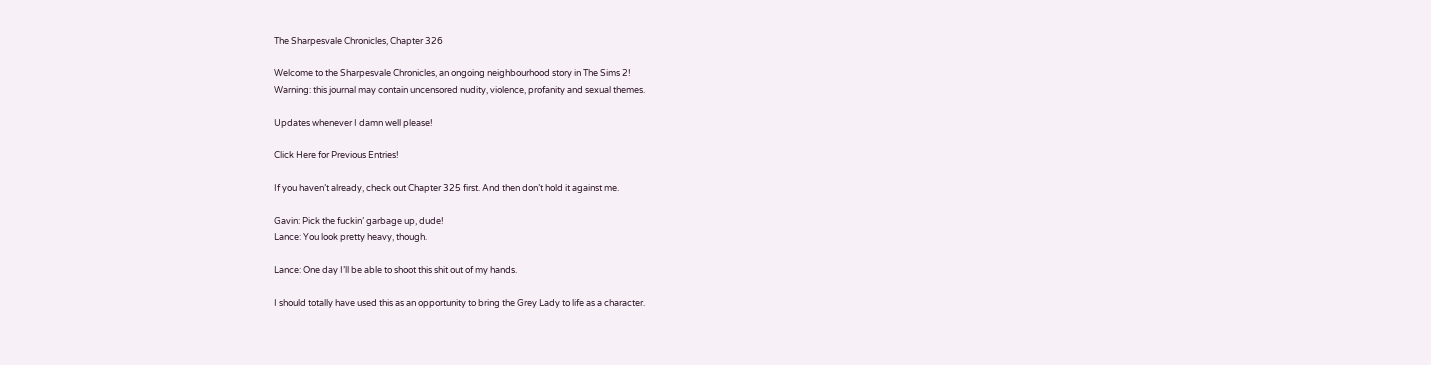The Sharpesvale Chronicles, Chapter 326

Welcome to the Sharpesvale Chronicles, an ongoing neighbourhood story in The Sims 2!
Warning: this journal may contain uncensored nudity, violence, profanity and sexual themes.

Updates whenever I damn well please!

Click Here for Previous Entries!

If you haven’t already, check out Chapter 325 first. And then don’t hold it against me.

Gavin: Pick the fuckin’ garbage up, dude!
Lance: You look pretty heavy, though.

Lance: One day I’ll be able to shoot this shit out of my hands.

I should totally have used this as an opportunity to bring the Grey Lady to life as a character.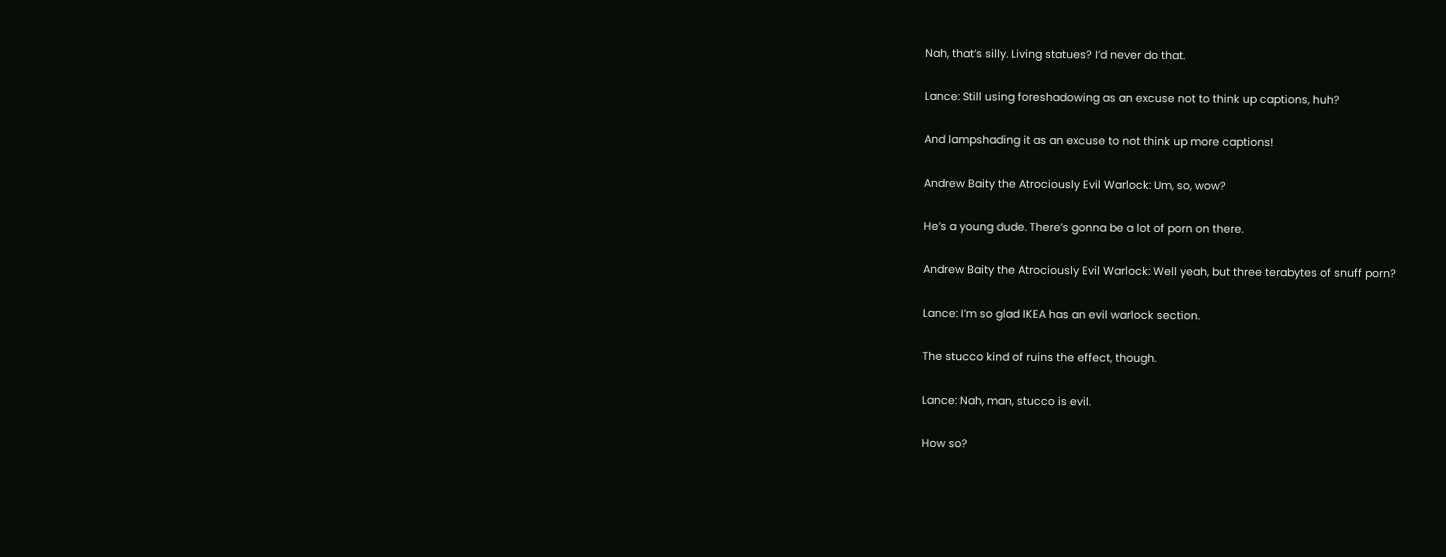Nah, that’s silly. Living statues? I’d never do that.

Lance: Still using foreshadowing as an excuse not to think up captions, huh?

And lampshading it as an excuse to not think up more captions!

Andrew Baity the Atrociously Evil Warlock: Um, so, wow?

He’s a young dude. There’s gonna be a lot of porn on there.

Andrew Baity the Atrociously Evil Warlock: Well yeah, but three terabytes of snuff porn?

Lance: I’m so glad IKEA has an evil warlock section.

The stucco kind of ruins the effect, though.

Lance: Nah, man, stucco is evil.

How so?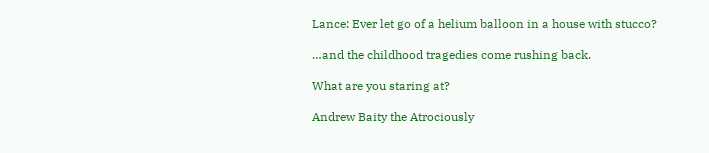Lance: Ever let go of a helium balloon in a house with stucco?

…and the childhood tragedies come rushing back.

What are you staring at?

Andrew Baity the Atrociously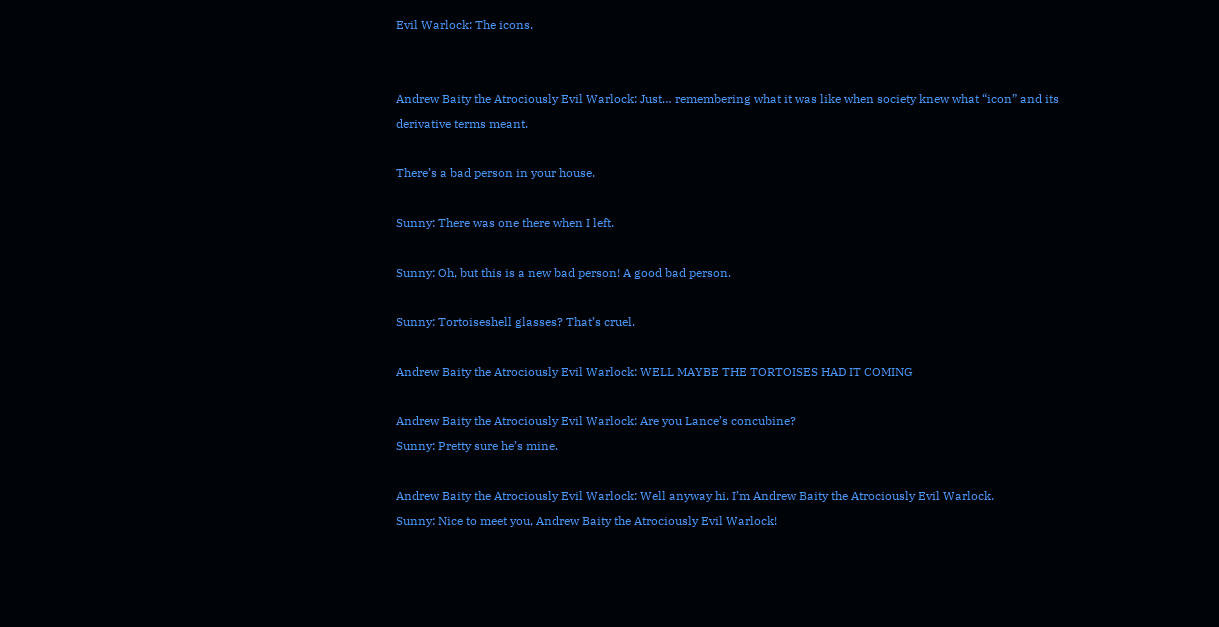Evil Warlock: The icons.


Andrew Baity the Atrociously Evil Warlock: Just… remembering what it was like when society knew what “icon” and its derivative terms meant.

There’s a bad person in your house.

Sunny: There was one there when I left.

Sunny: Oh, but this is a new bad person! A good bad person.

Sunny: Tortoiseshell glasses? That’s cruel.

Andrew Baity the Atrociously Evil Warlock: WELL MAYBE THE TORTOISES HAD IT COMING

Andrew Baity the Atrociously Evil Warlock: Are you Lance’s concubine?
Sunny: Pretty sure he’s mine.

Andrew Baity the Atrociously Evil Warlock: Well anyway hi. I’m Andrew Baity the Atrociously Evil Warlock.
Sunny: Nice to meet you, Andrew Baity the Atrociously Evil Warlock!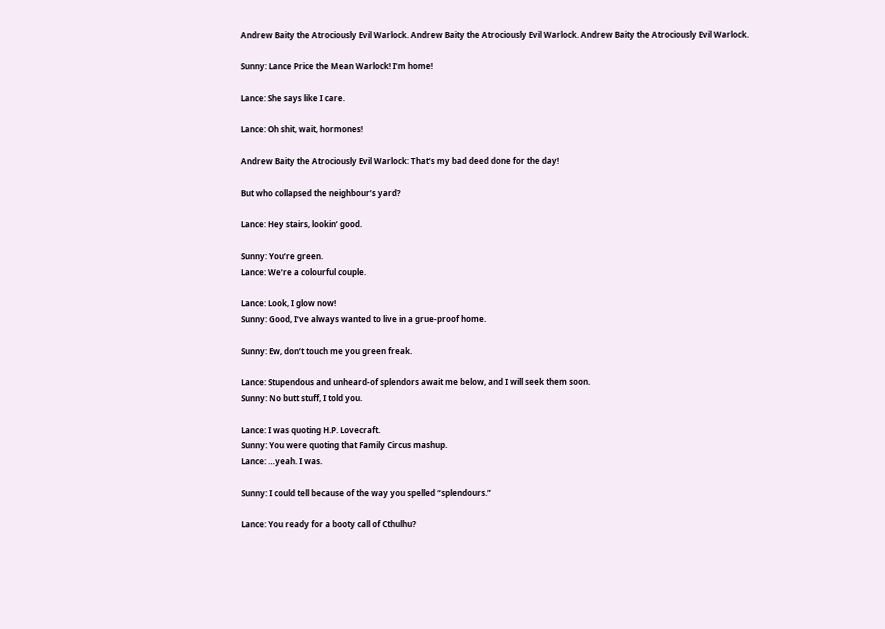Andrew Baity the Atrociously Evil Warlock. Andrew Baity the Atrociously Evil Warlock. Andrew Baity the Atrociously Evil Warlock.

Sunny: Lance Price the Mean Warlock! I’m home!

Lance: She says like I care.

Lance: Oh shit, wait, hormones!

Andrew Baity the Atrociously Evil Warlock: That’s my bad deed done for the day!

But who collapsed the neighbour’s yard?

Lance: Hey stairs, lookin’ good.

Sunny: You’re green.
Lance: We’re a colourful couple.

Lance: Look, I glow now!
Sunny: Good, I’ve always wanted to live in a grue-proof home.

Sunny: Ew, don’t touch me you green freak.

Lance: Stupendous and unheard-of splendors await me below, and I will seek them soon.
Sunny: No butt stuff, I told you.

Lance: I was quoting H.P. Lovecraft.
Sunny: You were quoting that Family Circus mashup.
Lance: …yeah. I was.

Sunny: I could tell because of the way you spelled “splendours.”

Lance: You ready for a booty call of Cthulhu?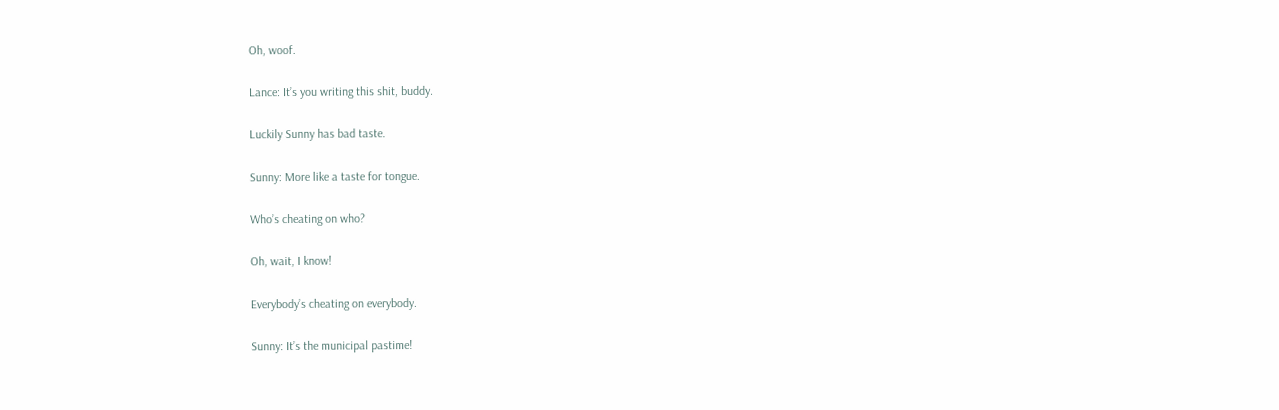Oh, woof.

Lance: It’s you writing this shit, buddy.

Luckily Sunny has bad taste.

Sunny: More like a taste for tongue.

Who’s cheating on who?

Oh, wait, I know!

Everybody’s cheating on everybody.

Sunny: It’s the municipal pastime!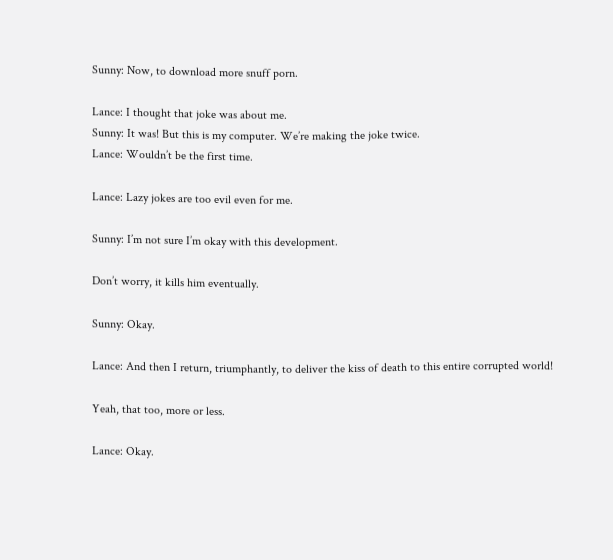Sunny: Now, to download more snuff porn.

Lance: I thought that joke was about me.
Sunny: It was! But this is my computer. We’re making the joke twice.
Lance: Wouldn’t be the first time.

Lance: Lazy jokes are too evil even for me.

Sunny: I’m not sure I’m okay with this development.

Don’t worry, it kills him eventually.

Sunny: Okay.

Lance: And then I return, triumphantly, to deliver the kiss of death to this entire corrupted world!

Yeah, that too, more or less.

Lance: Okay.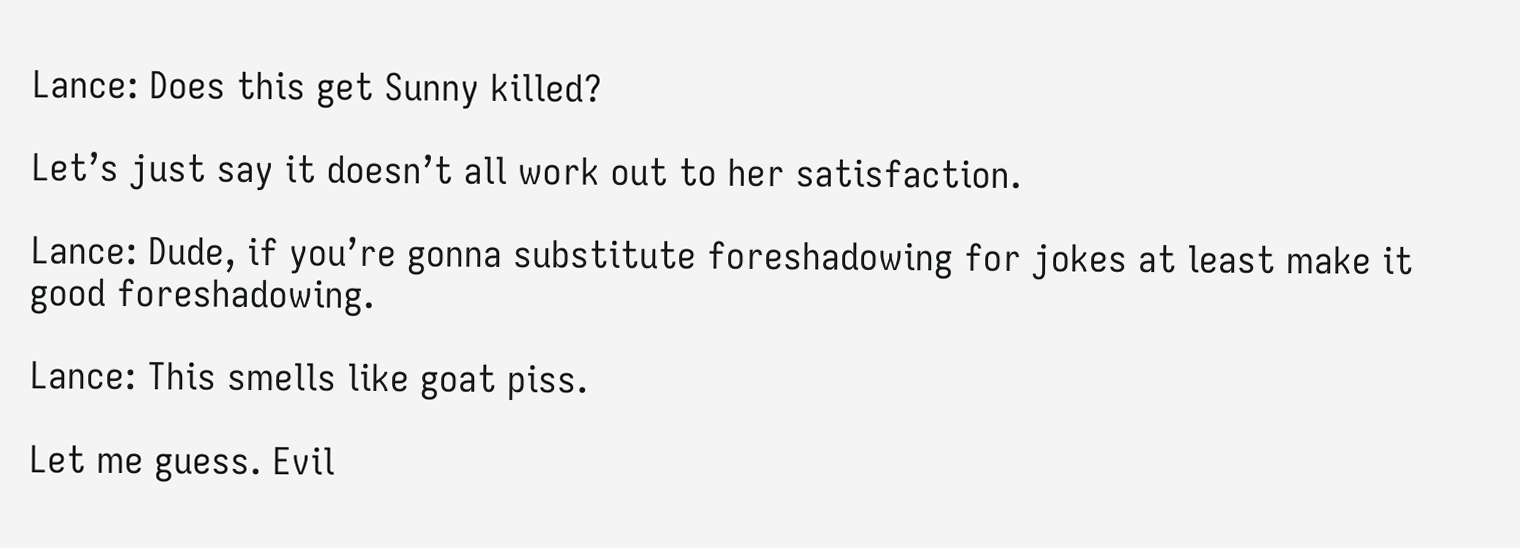Lance: Does this get Sunny killed?

Let’s just say it doesn’t all work out to her satisfaction.

Lance: Dude, if you’re gonna substitute foreshadowing for jokes at least make it good foreshadowing.

Lance: This smells like goat piss.

Let me guess. Evil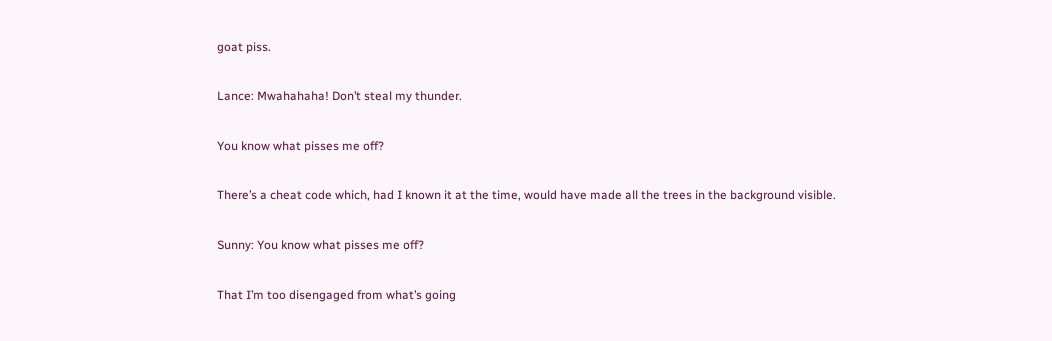goat piss.

Lance: Mwahahaha! Don’t steal my thunder.

You know what pisses me off?

There’s a cheat code which, had I known it at the time, would have made all the trees in the background visible.

Sunny: You know what pisses me off?

That I’m too disengaged from what’s going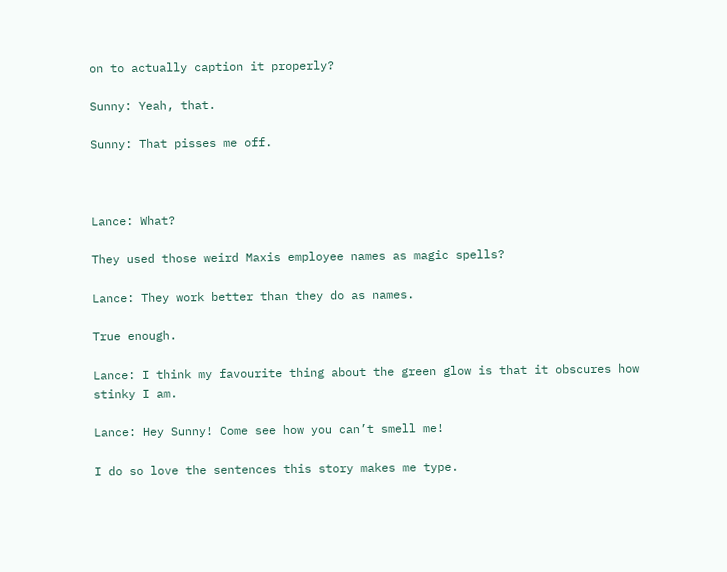on to actually caption it properly?

Sunny: Yeah, that.

Sunny: That pisses me off.



Lance: What?

They used those weird Maxis employee names as magic spells?

Lance: They work better than they do as names.

True enough.

Lance: I think my favourite thing about the green glow is that it obscures how stinky I am.

Lance: Hey Sunny! Come see how you can’t smell me!

I do so love the sentences this story makes me type.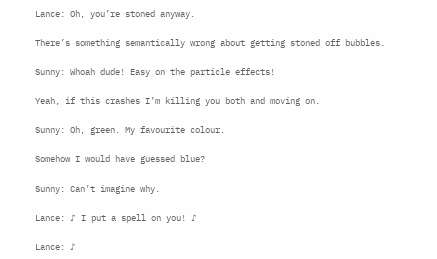Lance: Oh, you’re stoned anyway.

There’s something semantically wrong about getting stoned off bubbles.

Sunny: Whoah dude! Easy on the particle effects!

Yeah, if this crashes I’m killing you both and moving on.

Sunny: Oh, green. My favourite colour.

Somehow I would have guessed blue?

Sunny: Can’t imagine why.

Lance: ♪ I put a spell on you! ♪

Lance: ♪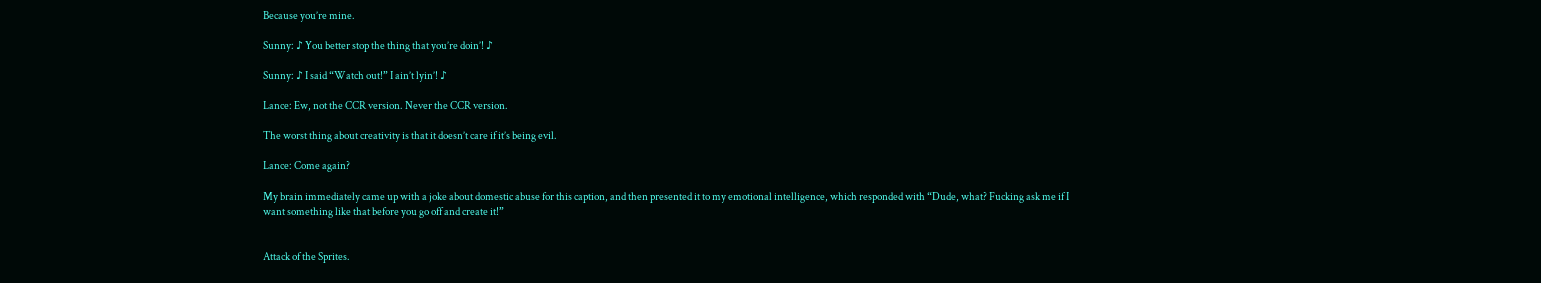Because you’re mine.

Sunny: ♪ You better stop the thing that you’re doin’! ♪

Sunny: ♪ I said “Watch out!” I ain’t lyin’! ♪

Lance: Ew, not the CCR version. Never the CCR version.

The worst thing about creativity is that it doesn’t care if it’s being evil.

Lance: Come again?

My brain immediately came up with a joke about domestic abuse for this caption, and then presented it to my emotional intelligence, which responded with “Dude, what? Fucking ask me if I want something like that before you go off and create it!”


Attack of the Sprites.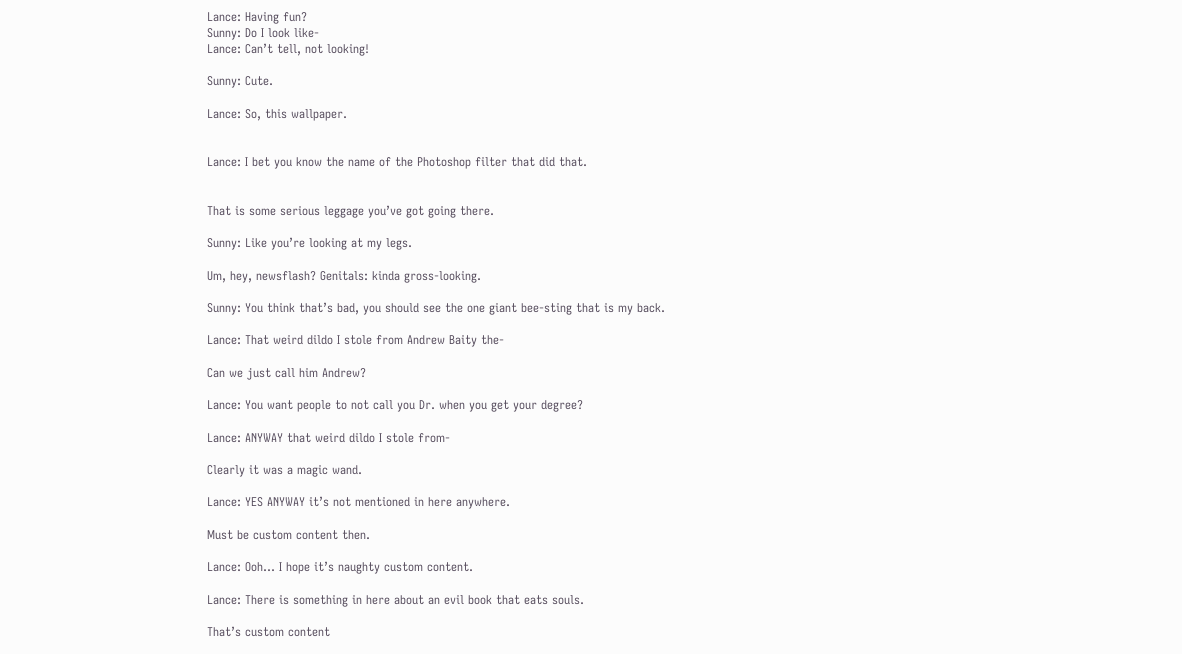Lance: Having fun?
Sunny: Do I look like-
Lance: Can’t tell, not looking!

Sunny: Cute.

Lance: So, this wallpaper.


Lance: I bet you know the name of the Photoshop filter that did that.


That is some serious leggage you’ve got going there.

Sunny: Like you’re looking at my legs.

Um, hey, newsflash? Genitals: kinda gross-looking.

Sunny: You think that’s bad, you should see the one giant bee-sting that is my back.

Lance: That weird dildo I stole from Andrew Baity the-

Can we just call him Andrew?

Lance: You want people to not call you Dr. when you get your degree?

Lance: ANYWAY that weird dildo I stole from-

Clearly it was a magic wand.

Lance: YES ANYWAY it’s not mentioned in here anywhere.

Must be custom content then.

Lance: Ooh… I hope it’s naughty custom content.

Lance: There is something in here about an evil book that eats souls.

That’s custom content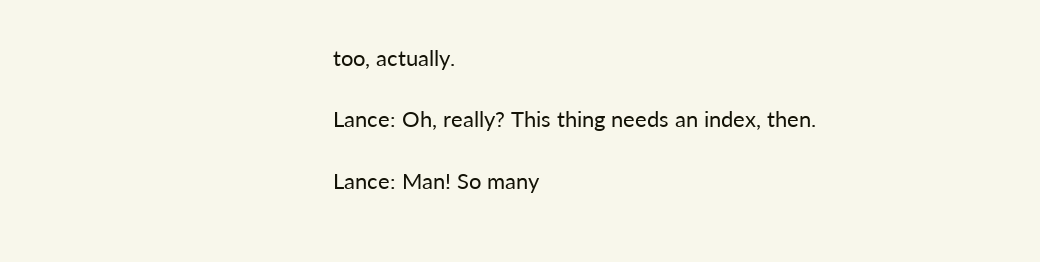too, actually.

Lance: Oh, really? This thing needs an index, then.

Lance: Man! So many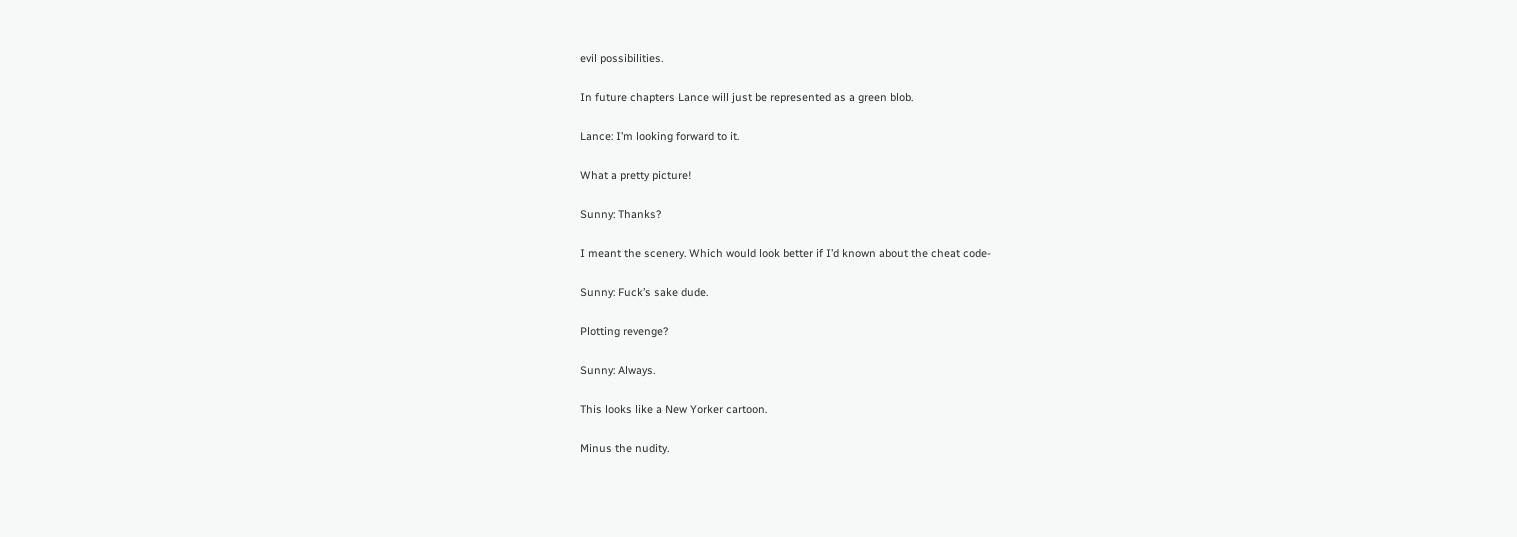evil possibilities.

In future chapters Lance will just be represented as a green blob.

Lance: I’m looking forward to it.

What a pretty picture!

Sunny: Thanks?

I meant the scenery. Which would look better if I’d known about the cheat code-

Sunny: Fuck’s sake dude.

Plotting revenge?

Sunny: Always.

This looks like a New Yorker cartoon.

Minus the nudity.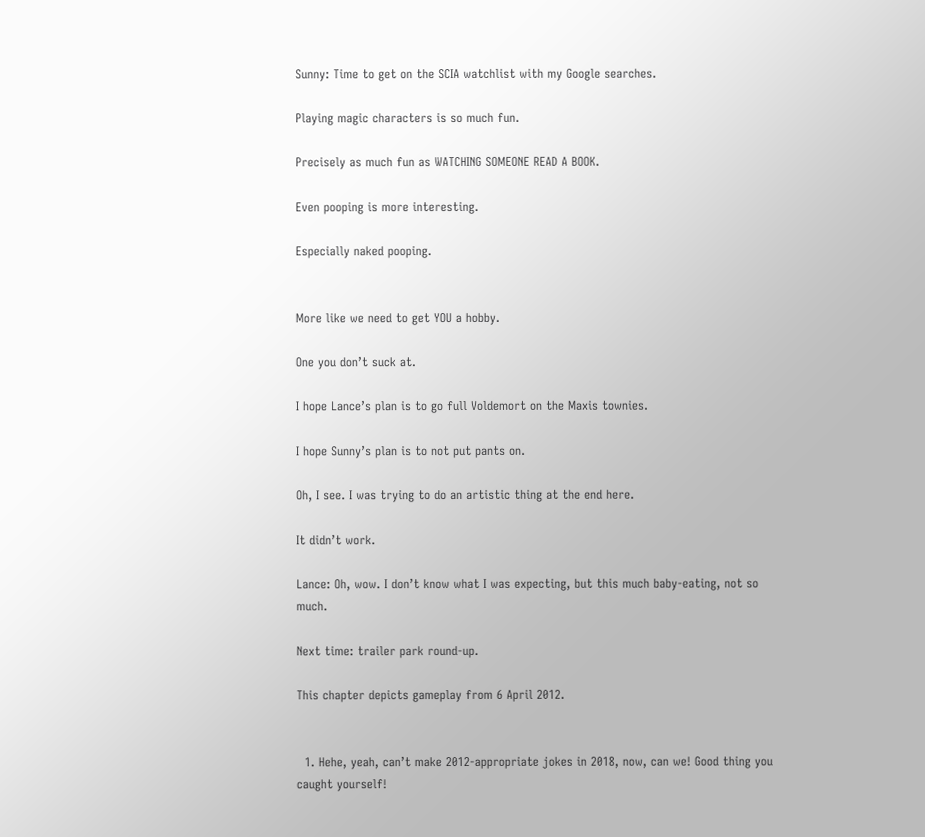Sunny: Time to get on the SCIA watchlist with my Google searches.

Playing magic characters is so much fun.

Precisely as much fun as WATCHING SOMEONE READ A BOOK.

Even pooping is more interesting.

Especially naked pooping.


More like we need to get YOU a hobby.

One you don’t suck at.

I hope Lance’s plan is to go full Voldemort on the Maxis townies.

I hope Sunny’s plan is to not put pants on.

Oh, I see. I was trying to do an artistic thing at the end here.

It didn’t work.

Lance: Oh, wow. I don’t know what I was expecting, but this much baby-eating, not so much.

Next time: trailer park round-up.

This chapter depicts gameplay from 6 April 2012.


  1. Hehe, yeah, can’t make 2012-appropriate jokes in 2018, now, can we! Good thing you caught yourself!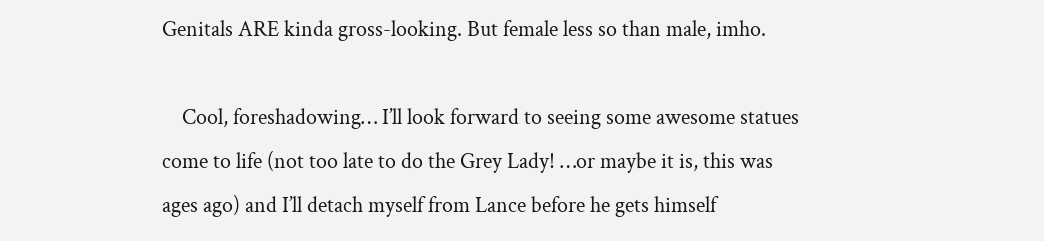Genitals ARE kinda gross-looking. But female less so than male, imho.

    Cool, foreshadowing… I’ll look forward to seeing some awesome statues come to life (not too late to do the Grey Lady! …or maybe it is, this was ages ago) and I’ll detach myself from Lance before he gets himself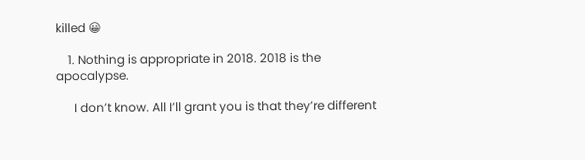killed 😀

    1. Nothing is appropriate in 2018. 2018 is the apocalypse.

      I don’t know. All I’ll grant you is that they’re different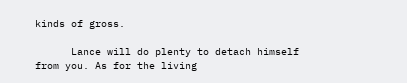kinds of gross.

      Lance will do plenty to detach himself from you. As for the living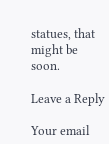statues, that might be soon.

Leave a Reply

Your email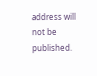address will not be published.